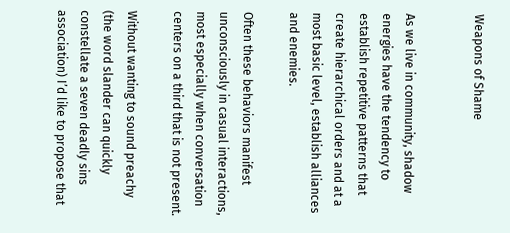Weapons of Shame


As we live in community, shadow energies have the tendency to establish repetitive patterns that create hierarchical orders and at a most basic level, establish alliances and enemies.

Often these behaviors manifest unconsciously in casual interactions, most especially when conversation centers on a third that is not present.

Without wanting to sound preachy (the word slander can quickly constellate a seven deadly sins association) I’d like to propose that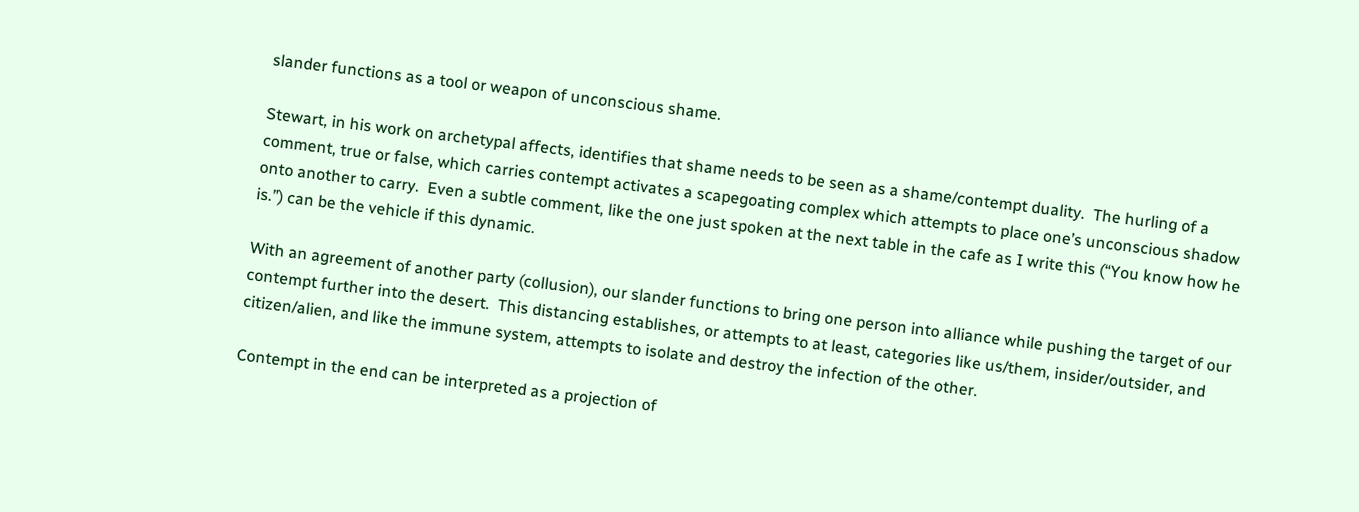slander functions as a tool or weapon of unconscious shame.

Stewart, in his work on archetypal affects, identifies that shame needs to be seen as a shame/contempt duality.  The hurling of a comment, true or false, which carries contempt activates a scapegoating complex which attempts to place one’s unconscious shadow onto another to carry.  Even a subtle comment, like the one just spoken at the next table in the cafe as I write this (“You know how he is.”) can be the vehicle if this dynamic.

With an agreement of another party (collusion), our slander functions to bring one person into alliance while pushing the target of our contempt further into the desert.  This distancing establishes, or attempts to at least, categories like us/them, insider/outsider, and citizen/alien, and like the immune system, attempts to isolate and destroy the infection of the other.

Contempt in the end can be interpreted as a projection of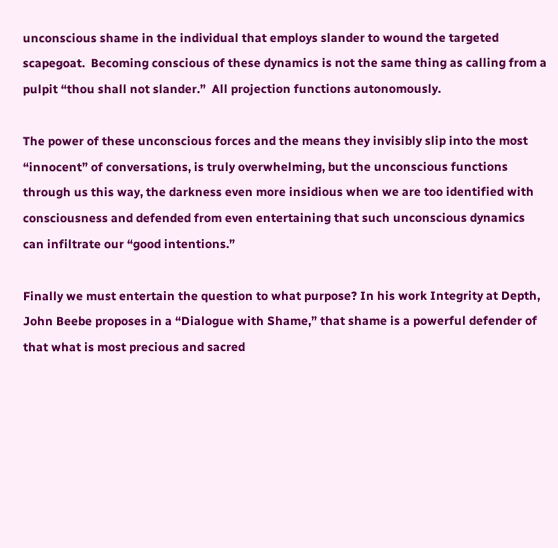unconscious shame in the individual that employs slander to wound the targeted scapegoat.  Becoming conscious of these dynamics is not the same thing as calling from a pulpit “thou shall not slander.”  All projection functions autonomously.

The power of these unconscious forces and the means they invisibly slip into the most “innocent” of conversations, is truly overwhelming, but the unconscious functions through us this way, the darkness even more insidious when we are too identified with consciousness and defended from even entertaining that such unconscious dynamics can infiltrate our “good intentions.”

Finally we must entertain the question to what purpose? In his work Integrity at Depth, John Beebe proposes in a “Dialogue with Shame,” that shame is a powerful defender of that what is most precious and sacred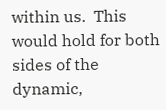within us.  This would hold for both sides of the dynamic,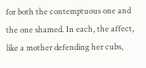for both the contemptuous one and the one shamed. In each, the affect, like a mother defending her cubs,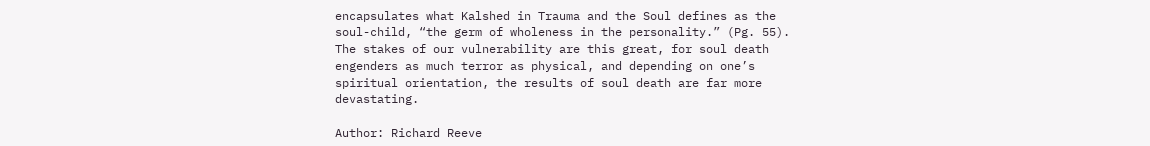encapsulates what Kalshed in Trauma and the Soul defines as the soul-child, “the germ of wholeness in the personality.” (Pg. 55). The stakes of our vulnerability are this great, for soul death engenders as much terror as physical, and depending on one’s spiritual orientation, the results of soul death are far more devastating.

Author: Richard Reeve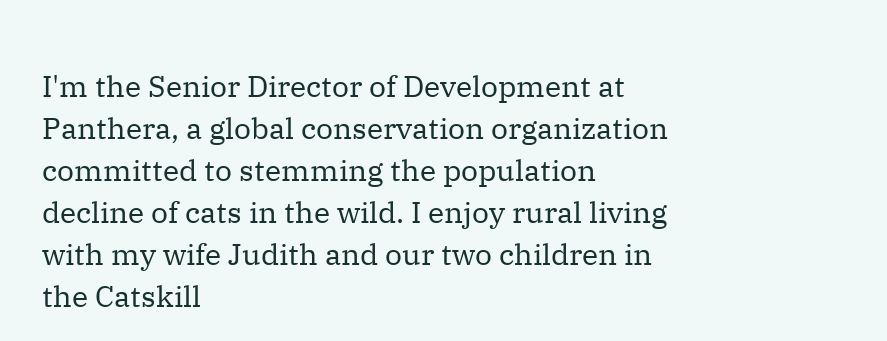I'm the Senior Director of Development at Panthera, a global conservation organization committed to stemming the population decline of cats in the wild. I enjoy rural living with my wife Judith and our two children in the Catskill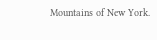Mountains of New York.